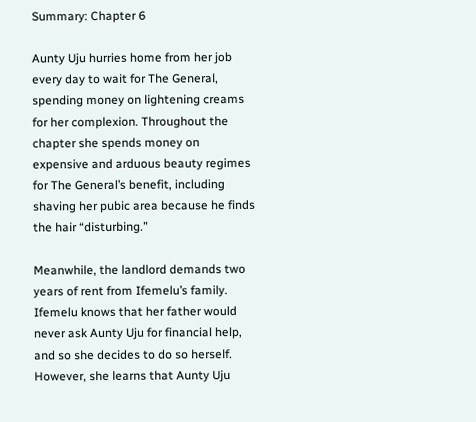Summary: Chapter 6

Aunty Uju hurries home from her job every day to wait for The General, spending money on lightening creams for her complexion. Throughout the chapter she spends money on expensive and arduous beauty regimes for The General’s benefit, including shaving her pubic area because he finds the hair “disturbing.”

Meanwhile, the landlord demands two years of rent from Ifemelu’s family. Ifemelu knows that her father would never ask Aunty Uju for financial help, and so she decides to do so herself. However, she learns that Aunty Uju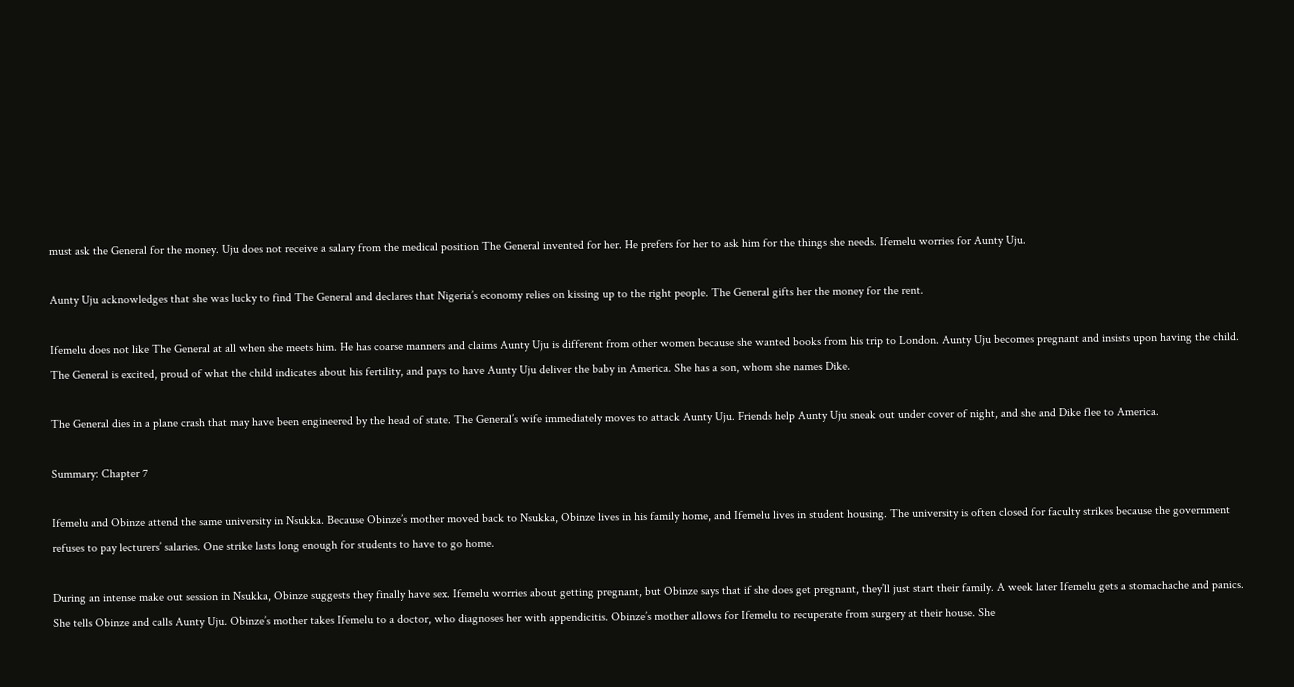must ask the General for the money. Uju does not receive a salary from the medical position The General invented for her. He prefers for her to ask him for the things she needs. Ifemelu worries for Aunty Uju.

Aunty Uju acknowledges that she was lucky to find The General and declares that Nigeria’s economy relies on kissing up to the right people. The General gifts her the money for the rent.

Ifemelu does not like The General at all when she meets him. He has coarse manners and claims Aunty Uju is different from other women because she wanted books from his trip to London. Aunty Uju becomes pregnant and insists upon having the child. The General is excited, proud of what the child indicates about his fertility, and pays to have Aunty Uju deliver the baby in America. She has a son, whom she names Dike.

The General dies in a plane crash that may have been engineered by the head of state. The General’s wife immediately moves to attack Aunty Uju. Friends help Aunty Uju sneak out under cover of night, and she and Dike flee to America.

Summary: Chapter 7

Ifemelu and Obinze attend the same university in Nsukka. Because Obinze’s mother moved back to Nsukka, Obinze lives in his family home, and Ifemelu lives in student housing. The university is often closed for faculty strikes because the government refuses to pay lecturers’ salaries. One strike lasts long enough for students to have to go home.

During an intense make out session in Nsukka, Obinze suggests they finally have sex. Ifemelu worries about getting pregnant, but Obinze says that if she does get pregnant, they’ll just start their family. A week later Ifemelu gets a stomachache and panics. She tells Obinze and calls Aunty Uju. Obinze’s mother takes Ifemelu to a doctor, who diagnoses her with appendicitis. Obinze’s mother allows for Ifemelu to recuperate from surgery at their house. She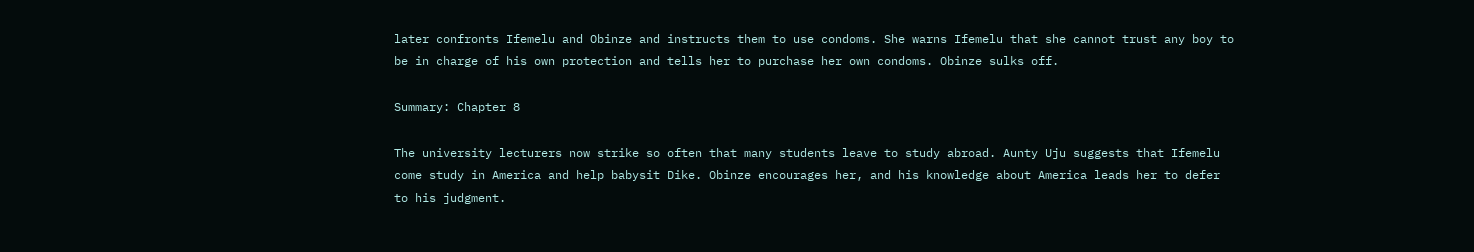later confronts Ifemelu and Obinze and instructs them to use condoms. She warns Ifemelu that she cannot trust any boy to be in charge of his own protection and tells her to purchase her own condoms. Obinze sulks off.

Summary: Chapter 8

The university lecturers now strike so often that many students leave to study abroad. Aunty Uju suggests that Ifemelu come study in America and help babysit Dike. Obinze encourages her, and his knowledge about America leads her to defer to his judgment.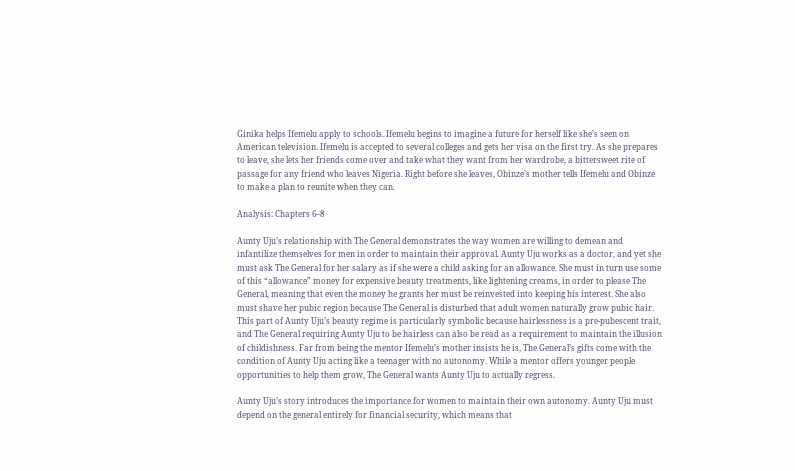Ginika helps Ifemelu apply to schools. Ifemelu begins to imagine a future for herself like she’s seen on American television. Ifemelu is accepted to several colleges and gets her visa on the first try. As she prepares to leave, she lets her friends come over and take what they want from her wardrobe, a bittersweet rite of passage for any friend who leaves Nigeria. Right before she leaves, Obinze’s mother tells Ifemelu and Obinze to make a plan to reunite when they can.

Analysis: Chapters 6–8

Aunty Uju’s relationship with The General demonstrates the way women are willing to demean and infantilize themselves for men in order to maintain their approval. Aunty Uju works as a doctor, and yet she must ask The General for her salary as if she were a child asking for an allowance. She must in turn use some of this “allowance” money for expensive beauty treatments, like lightening creams, in order to please The General, meaning that even the money he grants her must be reinvested into keeping his interest. She also must shave her pubic region because The General is disturbed that adult women naturally grow pubic hair. This part of Aunty Uju’s beauty regime is particularly symbolic because hairlessness is a pre-pubescent trait, and The General requiring Aunty Uju to be hairless can also be read as a requirement to maintain the illusion of childishness. Far from being the mentor Ifemelu’s mother insists he is, The General’s gifts come with the condition of Aunty Uju acting like a teenager with no autonomy. While a mentor offers younger people opportunities to help them grow, The General wants Aunty Uju to actually regress.

Aunty Uju’s story introduces the importance for women to maintain their own autonomy. Aunty Uju must depend on the general entirely for financial security, which means that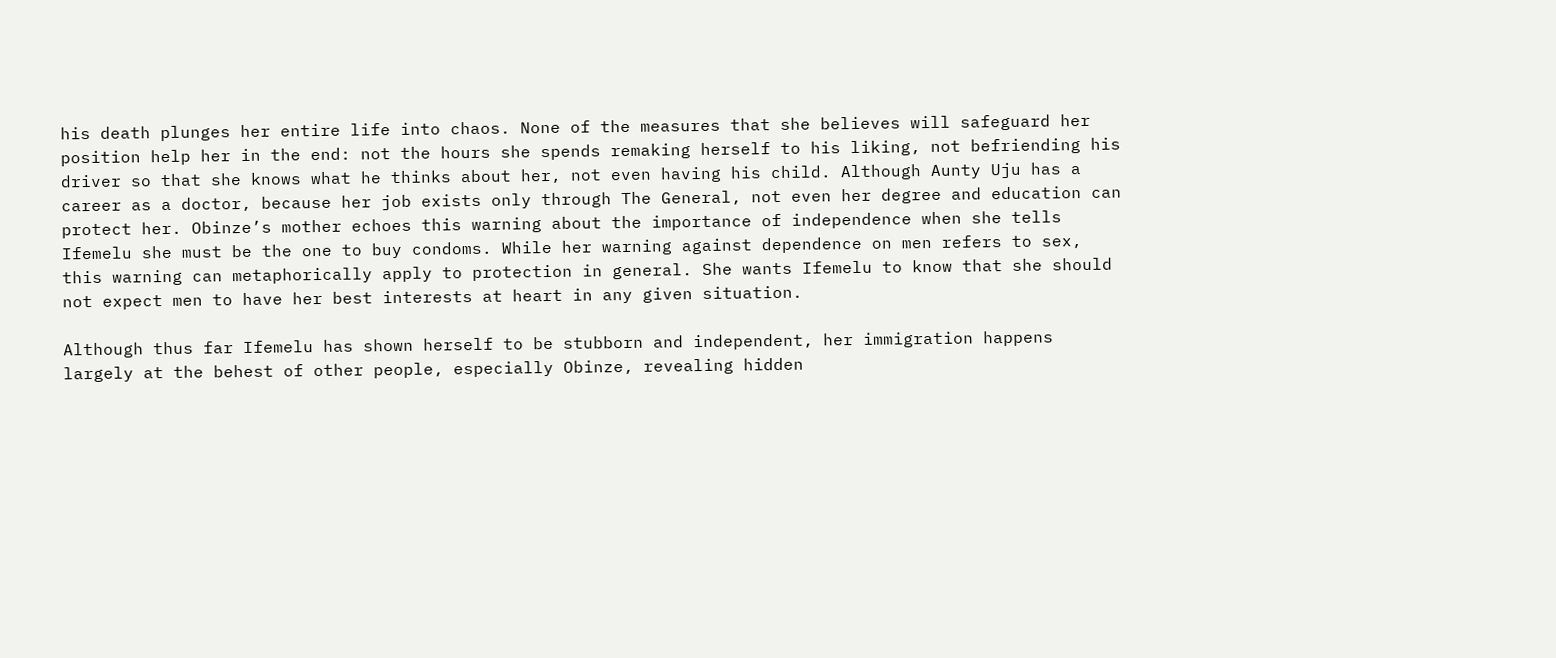his death plunges her entire life into chaos. None of the measures that she believes will safeguard her position help her in the end: not the hours she spends remaking herself to his liking, not befriending his driver so that she knows what he thinks about her, not even having his child. Although Aunty Uju has a career as a doctor, because her job exists only through The General, not even her degree and education can protect her. Obinze’s mother echoes this warning about the importance of independence when she tells Ifemelu she must be the one to buy condoms. While her warning against dependence on men refers to sex, this warning can metaphorically apply to protection in general. She wants Ifemelu to know that she should not expect men to have her best interests at heart in any given situation.

Although thus far Ifemelu has shown herself to be stubborn and independent, her immigration happens largely at the behest of other people, especially Obinze, revealing hidden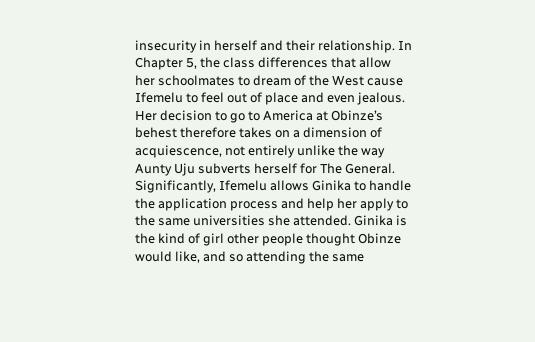insecurity in herself and their relationship. In Chapter 5, the class differences that allow her schoolmates to dream of the West cause Ifemelu to feel out of place and even jealous. Her decision to go to America at Obinze’s behest therefore takes on a dimension of acquiescence, not entirely unlike the way Aunty Uju subverts herself for The General. Significantly, Ifemelu allows Ginika to handle the application process and help her apply to the same universities she attended. Ginika is the kind of girl other people thought Obinze would like, and so attending the same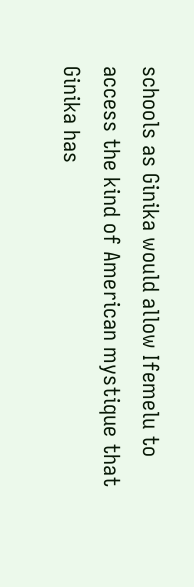schools as Ginika would allow Ifemelu to access the kind of American mystique that Ginika has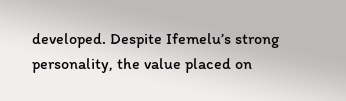developed. Despite Ifemelu’s strong personality, the value placed on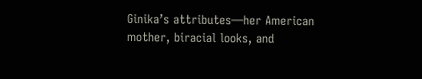Ginika’s attributes—her American mother, biracial looks, and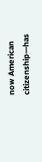now American citizenship—has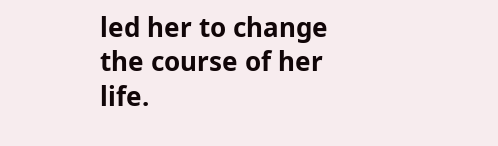led her to change the course of her life.